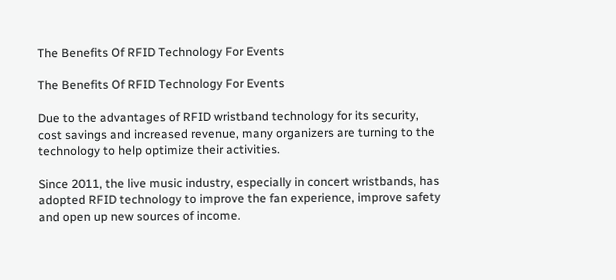The Benefits Of RFID Technology For Events

The Benefits Of RFID Technology For Events

Due to the advantages of RFID wristband technology for its security, cost savings and increased revenue, many organizers are turning to the technology to help optimize their activities.

Since 2011, the live music industry, especially in concert wristbands, has adopted RFID technology to improve the fan experience, improve safety and open up new sources of income.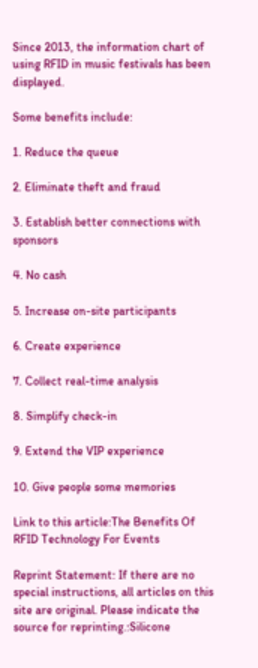Since 2013, the information chart of using RFID in music festivals has been displayed.

Some benefits include:

1. Reduce the queue

2. Eliminate theft and fraud

3. Establish better connections with sponsors

4. No cash

5. Increase on-site participants

6. Create experience

7. Collect real-time analysis

8. Simplify check-in

9. Extend the VIP experience

10. Give people some memories

Link to this article:The Benefits Of RFID Technology For Events

Reprint Statement: If there are no special instructions, all articles on this site are original. Please indicate the source for reprinting.:Silicone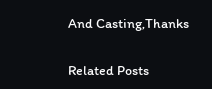And Casting,Thanks

Related Posts